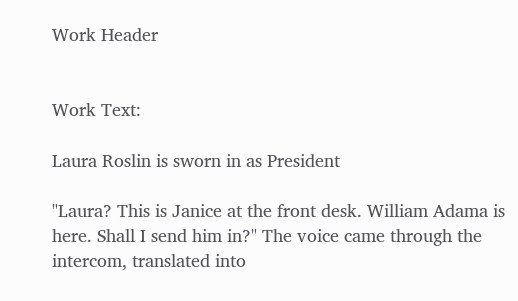Work Header


Work Text:

Laura Roslin is sworn in as President

"Laura? This is Janice at the front desk. William Adama is here. Shall I send him in?" The voice came through the intercom, translated into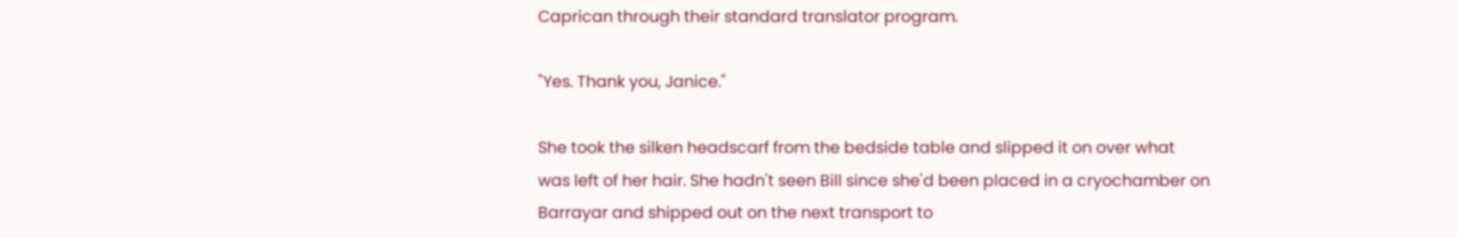Caprican through their standard translator program.

"Yes. Thank you, Janice."

She took the silken headscarf from the bedside table and slipped it on over what was left of her hair. She hadn't seen Bill since she'd been placed in a cryochamber on Barrayar and shipped out on the next transport to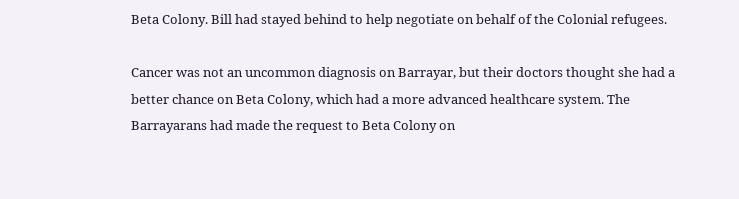Beta Colony. Bill had stayed behind to help negotiate on behalf of the Colonial refugees.

Cancer was not an uncommon diagnosis on Barrayar, but their doctors thought she had a better chance on Beta Colony, which had a more advanced healthcare system. The Barrayarans had made the request to Beta Colony on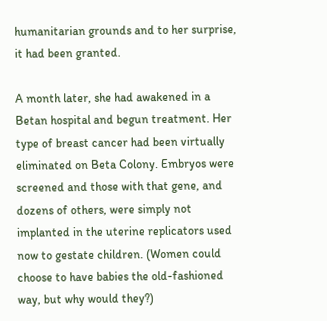humanitarian grounds and to her surprise, it had been granted.

A month later, she had awakened in a Betan hospital and begun treatment. Her type of breast cancer had been virtually eliminated on Beta Colony. Embryos were screened and those with that gene, and dozens of others, were simply not implanted in the uterine replicators used now to gestate children. (Women could choose to have babies the old-fashioned way, but why would they?)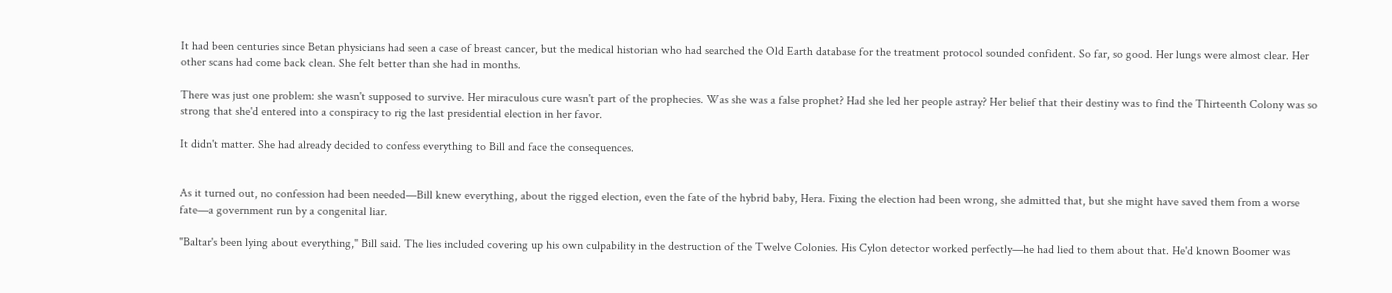It had been centuries since Betan physicians had seen a case of breast cancer, but the medical historian who had searched the Old Earth database for the treatment protocol sounded confident. So far, so good. Her lungs were almost clear. Her other scans had come back clean. She felt better than she had in months.

There was just one problem: she wasn't supposed to survive. Her miraculous cure wasn't part of the prophecies. Was she was a false prophet? Had she led her people astray? Her belief that their destiny was to find the Thirteenth Colony was so strong that she'd entered into a conspiracy to rig the last presidential election in her favor.

It didn't matter. She had already decided to confess everything to Bill and face the consequences.


As it turned out, no confession had been needed—Bill knew everything, about the rigged election, even the fate of the hybrid baby, Hera. Fixing the election had been wrong, she admitted that, but she might have saved them from a worse fate—a government run by a congenital liar.

"Baltar's been lying about everything," Bill said. The lies included covering up his own culpability in the destruction of the Twelve Colonies. His Cylon detector worked perfectly—he had lied to them about that. He'd known Boomer was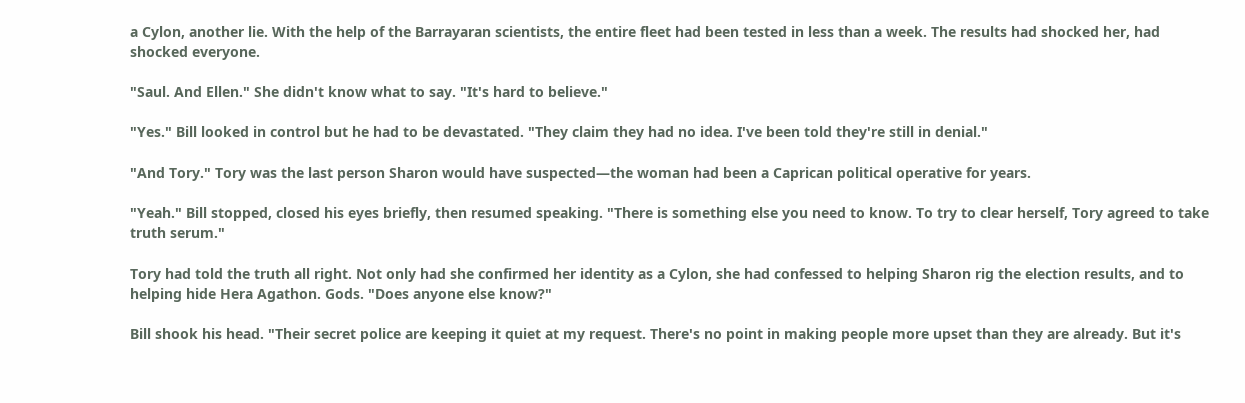a Cylon, another lie. With the help of the Barrayaran scientists, the entire fleet had been tested in less than a week. The results had shocked her, had shocked everyone.

"Saul. And Ellen." She didn't know what to say. "It's hard to believe."

"Yes." Bill looked in control but he had to be devastated. "They claim they had no idea. I've been told they're still in denial."

"And Tory." Tory was the last person Sharon would have suspected—the woman had been a Caprican political operative for years.

"Yeah." Bill stopped, closed his eyes briefly, then resumed speaking. "There is something else you need to know. To try to clear herself, Tory agreed to take truth serum."

Tory had told the truth all right. Not only had she confirmed her identity as a Cylon, she had confessed to helping Sharon rig the election results, and to helping hide Hera Agathon. Gods. "Does anyone else know?"

Bill shook his head. "Their secret police are keeping it quiet at my request. There's no point in making people more upset than they are already. But it's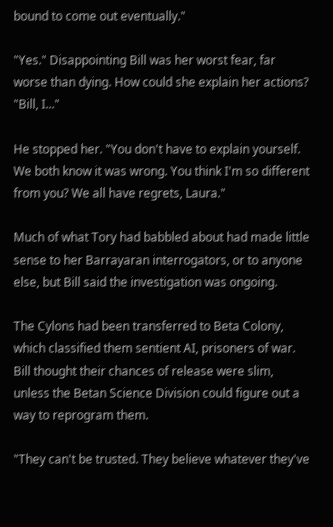bound to come out eventually."

"Yes." Disappointing Bill was her worst fear, far worse than dying. How could she explain her actions? "Bill, I..."

He stopped her. "You don't have to explain yourself. We both know it was wrong. You think I'm so different from you? We all have regrets, Laura."

Much of what Tory had babbled about had made little sense to her Barrayaran interrogators, or to anyone else, but Bill said the investigation was ongoing.

The Cylons had been transferred to Beta Colony, which classified them sentient AI, prisoners of war. Bill thought their chances of release were slim, unless the Betan Science Division could figure out a way to reprogram them.

"They can't be trusted. They believe whatever they've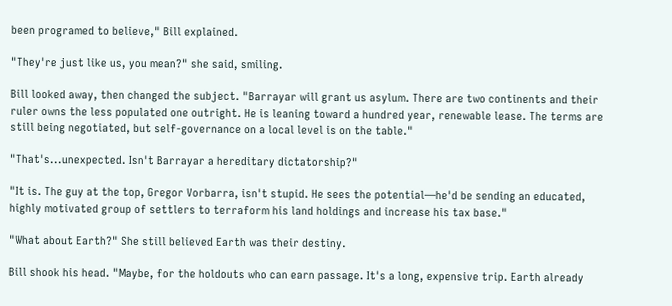been programed to believe," Bill explained.

"They're just like us, you mean?" she said, smiling.

Bill looked away, then changed the subject. "Barrayar will grant us asylum. There are two continents and their ruler owns the less populated one outright. He is leaning toward a hundred year, renewable lease. The terms are still being negotiated, but self-governance on a local level is on the table."

"That's...unexpected. Isn't Barrayar a hereditary dictatorship?"

"It is. The guy at the top, Gregor Vorbarra, isn't stupid. He sees the potential—he'd be sending an educated, highly motivated group of settlers to terraform his land holdings and increase his tax base."

"What about Earth?" She still believed Earth was their destiny.

Bill shook his head. "Maybe, for the holdouts who can earn passage. It's a long, expensive trip. Earth already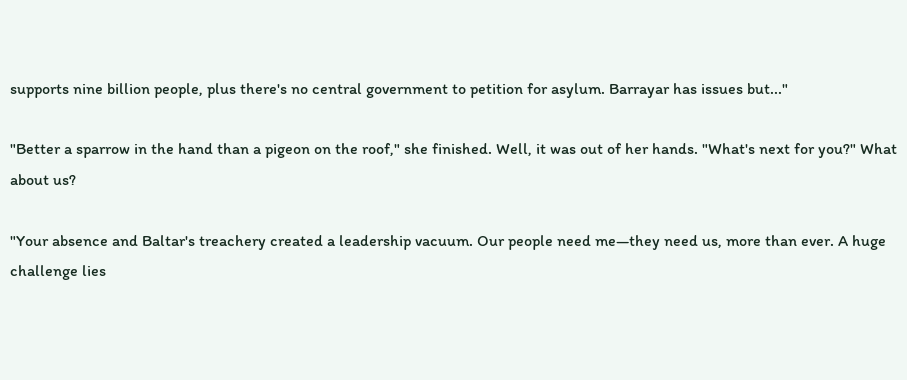supports nine billion people, plus there's no central government to petition for asylum. Barrayar has issues but..."

"Better a sparrow in the hand than a pigeon on the roof," she finished. Well, it was out of her hands. "What's next for you?" What about us?

"Your absence and Baltar's treachery created a leadership vacuum. Our people need me—they need us, more than ever. A huge challenge lies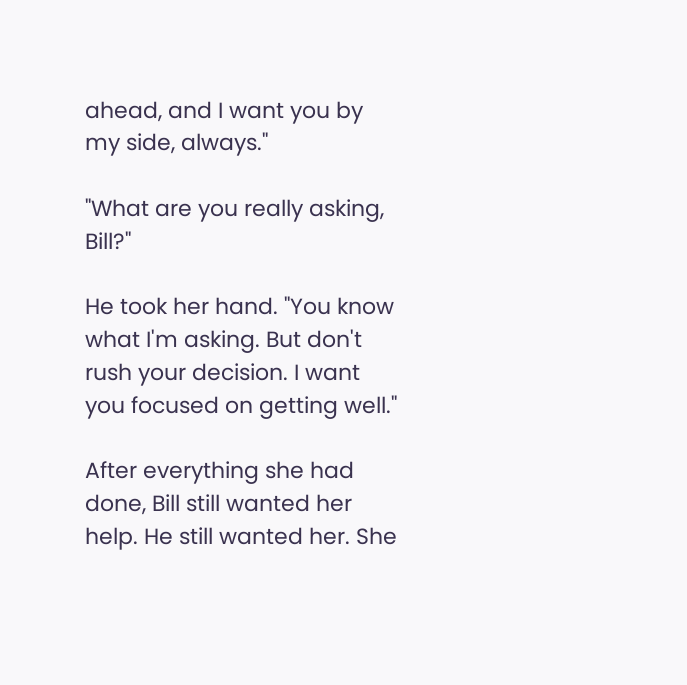ahead, and I want you by my side, always."

"What are you really asking, Bill?"

He took her hand. "You know what I'm asking. But don't rush your decision. I want you focused on getting well."

After everything she had done, Bill still wanted her help. He still wanted her. She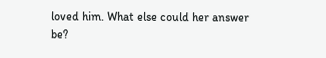loved him. What else could her answer be?